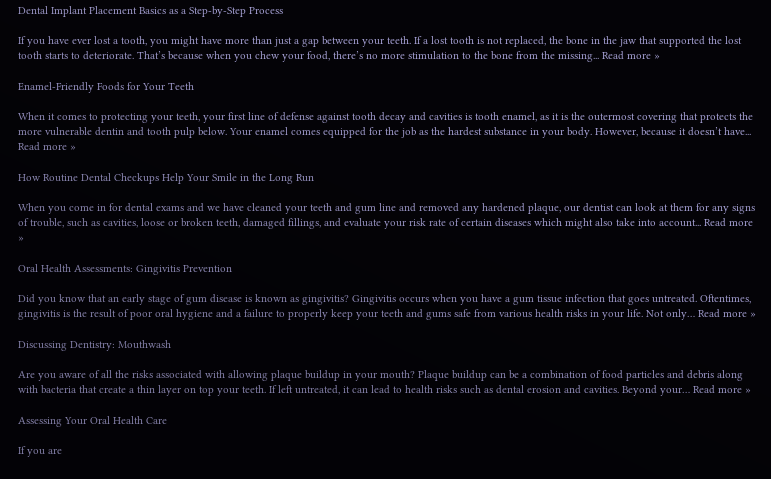Dental Implant Placement Basics as a Step-by-Step Process

If you have ever lost a tooth, you might have more than just a gap between your teeth. If a lost tooth is not replaced, the bone in the jaw that supported the lost tooth starts to deteriorate. That’s because when you chew your food, there’s no more stimulation to the bone from the missing... Read more »

Enamel-Friendly Foods for Your Teeth

When it comes to protecting your teeth, your first line of defense against tooth decay and cavities is tooth enamel, as it is the outermost covering that protects the more vulnerable dentin and tooth pulp below. Your enamel comes equipped for the job as the hardest substance in your body. However, because it doesn’t have... Read more »

How Routine Dental Checkups Help Your Smile in the Long Run

When you come in for dental exams and we have cleaned your teeth and gum line and removed any hardened plaque, our dentist can look at them for any signs of trouble, such as cavities, loose or broken teeth, damaged fillings, and evaluate your risk rate of certain diseases which might also take into account... Read more »

Oral Health Assessments: Gingivitis Prevention

Did you know that an early stage of gum disease is known as gingivitis? Gingivitis occurs when you have a gum tissue infection that goes untreated. Oftentimes, gingivitis is the result of poor oral hygiene and a failure to properly keep your teeth and gums safe from various health risks in your life. Not only… Read more »

Discussing Dentistry: Mouthwash

Are you aware of all the risks associated with allowing plaque buildup in your mouth? Plaque buildup can be a combination of food particles and debris along with bacteria that create a thin layer on top your teeth. If left untreated, it can lead to health risks such as dental erosion and cavities. Beyond your… Read more »

Assessing Your Oral Health Care

If you are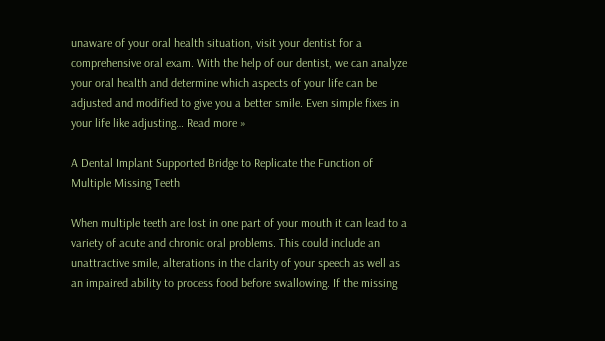unaware of your oral health situation, visit your dentist for a comprehensive oral exam. With the help of our dentist, we can analyze your oral health and determine which aspects of your life can be adjusted and modified to give you a better smile. Even simple fixes in your life like adjusting… Read more »

A Dental Implant Supported Bridge to Replicate the Function of Multiple Missing Teeth

When multiple teeth are lost in one part of your mouth it can lead to a variety of acute and chronic oral problems. This could include an unattractive smile, alterations in the clarity of your speech as well as an impaired ability to process food before swallowing. If the missing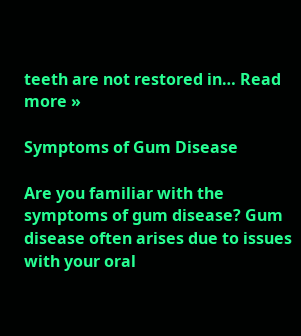teeth are not restored in… Read more »

Symptoms of Gum Disease

Are you familiar with the symptoms of gum disease? Gum disease often arises due to issues with your oral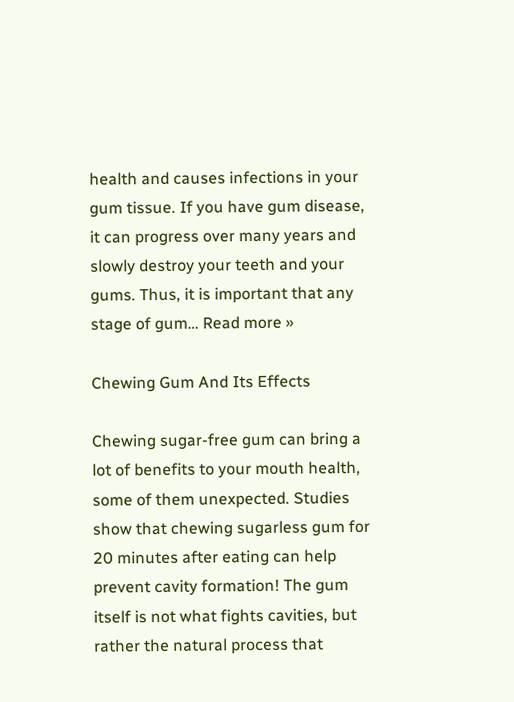health and causes infections in your gum tissue. If you have gum disease, it can progress over many years and slowly destroy your teeth and your gums. Thus, it is important that any stage of gum… Read more »

Chewing Gum And Its Effects

Chewing sugar-free gum can bring a lot of benefits to your mouth health, some of them unexpected. Studies show that chewing sugarless gum for 20 minutes after eating can help prevent cavity formation! The gum itself is not what fights cavities, but rather the natural process that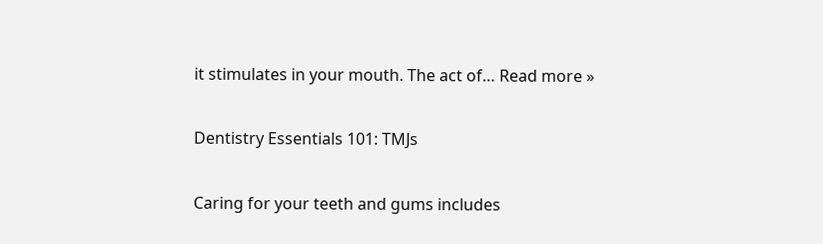it stimulates in your mouth. The act of… Read more »

Dentistry Essentials 101: TMJs

Caring for your teeth and gums includes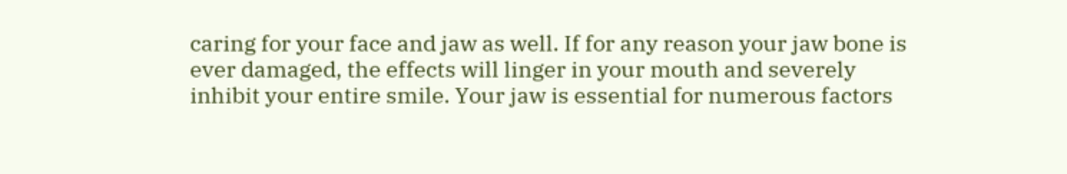caring for your face and jaw as well. If for any reason your jaw bone is ever damaged, the effects will linger in your mouth and severely inhibit your entire smile. Your jaw is essential for numerous factors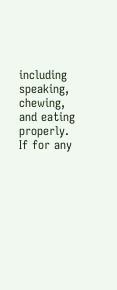including speaking, chewing, and eating properly.  If for any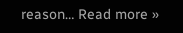reason… Read more »